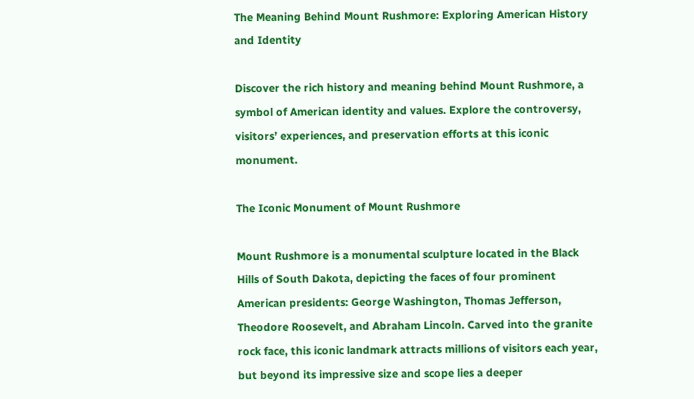The Meaning Behind Mount Rushmore: Exploring American History and Identity

Discover the rich history and meaning behind Mount Rushmore, a symbol of American identity and values. Explore the controversy, visitors’ experiences, and preservation efforts at this iconic monument.

The Iconic Monument of Mount Rushmore

Mount Rushmore is a monumental sculpture located in the Black Hills of South Dakota, depicting the faces of four prominent American presidents: George Washington, Thomas Jefferson, Theodore Roosevelt, and Abraham Lincoln. Carved into the granite rock face, this iconic landmark attracts millions of visitors each year, but beyond its impressive size and scope lies a deeper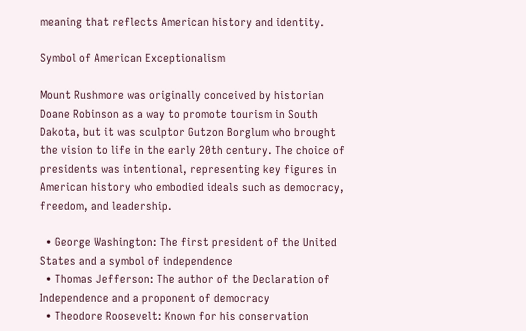meaning that reflects American history and identity.

Symbol of American Exceptionalism

Mount Rushmore was originally conceived by historian Doane Robinson as a way to promote tourism in South Dakota, but it was sculptor Gutzon Borglum who brought the vision to life in the early 20th century. The choice of presidents was intentional, representing key figures in American history who embodied ideals such as democracy, freedom, and leadership.

  • George Washington: The first president of the United States and a symbol of independence
  • Thomas Jefferson: The author of the Declaration of Independence and a proponent of democracy
  • Theodore Roosevelt: Known for his conservation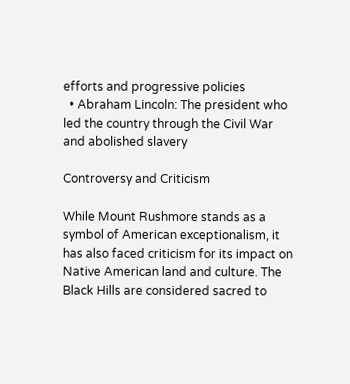efforts and progressive policies
  • Abraham Lincoln: The president who led the country through the Civil War and abolished slavery

Controversy and Criticism

While Mount Rushmore stands as a symbol of American exceptionalism, it has also faced criticism for its impact on Native American land and culture. The Black Hills are considered sacred to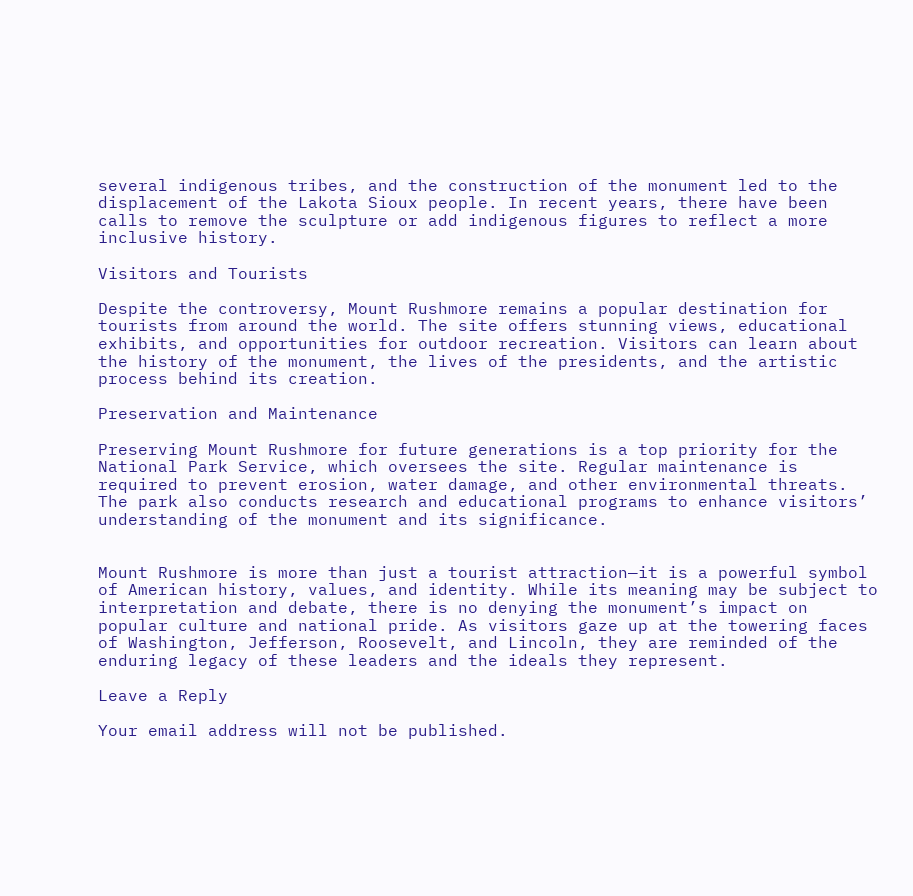several indigenous tribes, and the construction of the monument led to the displacement of the Lakota Sioux people. In recent years, there have been calls to remove the sculpture or add indigenous figures to reflect a more inclusive history.

Visitors and Tourists

Despite the controversy, Mount Rushmore remains a popular destination for tourists from around the world. The site offers stunning views, educational exhibits, and opportunities for outdoor recreation. Visitors can learn about the history of the monument, the lives of the presidents, and the artistic process behind its creation.

Preservation and Maintenance

Preserving Mount Rushmore for future generations is a top priority for the National Park Service, which oversees the site. Regular maintenance is required to prevent erosion, water damage, and other environmental threats. The park also conducts research and educational programs to enhance visitors’ understanding of the monument and its significance.


Mount Rushmore is more than just a tourist attraction—it is a powerful symbol of American history, values, and identity. While its meaning may be subject to interpretation and debate, there is no denying the monument’s impact on popular culture and national pride. As visitors gaze up at the towering faces of Washington, Jefferson, Roosevelt, and Lincoln, they are reminded of the enduring legacy of these leaders and the ideals they represent.

Leave a Reply

Your email address will not be published.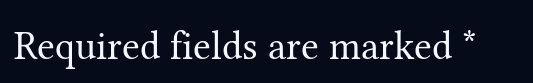Required fields are marked *